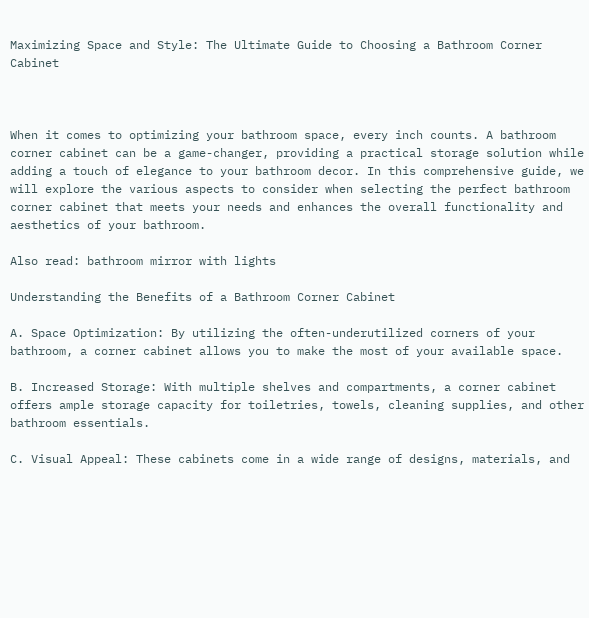Maximizing Space and Style: The Ultimate Guide to Choosing a Bathroom Corner Cabinet



When it comes to optimizing your bathroom space, every inch counts. A bathroom corner cabinet can be a game-changer, providing a practical storage solution while adding a touch of elegance to your bathroom decor. In this comprehensive guide, we will explore the various aspects to consider when selecting the perfect bathroom corner cabinet that meets your needs and enhances the overall functionality and aesthetics of your bathroom.

Also read: bathroom mirror with lights

Understanding the Benefits of a Bathroom Corner Cabinet

A. Space Optimization: By utilizing the often-underutilized corners of your bathroom, a corner cabinet allows you to make the most of your available space.

B. Increased Storage: With multiple shelves and compartments, a corner cabinet offers ample storage capacity for toiletries, towels, cleaning supplies, and other bathroom essentials.

C. Visual Appeal: These cabinets come in a wide range of designs, materials, and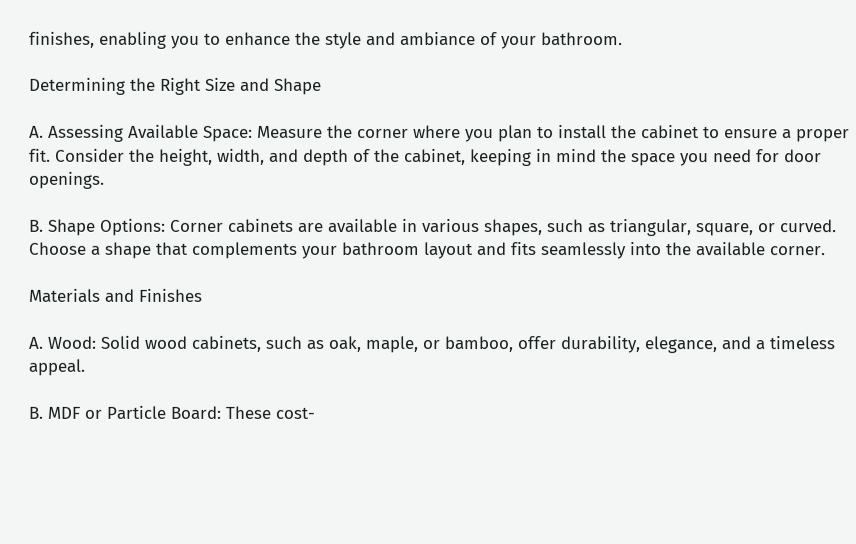finishes, enabling you to enhance the style and ambiance of your bathroom.

Determining the Right Size and Shape

A. Assessing Available Space: Measure the corner where you plan to install the cabinet to ensure a proper fit. Consider the height, width, and depth of the cabinet, keeping in mind the space you need for door openings.

B. Shape Options: Corner cabinets are available in various shapes, such as triangular, square, or curved. Choose a shape that complements your bathroom layout and fits seamlessly into the available corner.

Materials and Finishes

A. Wood: Solid wood cabinets, such as oak, maple, or bamboo, offer durability, elegance, and a timeless appeal.

B. MDF or Particle Board: These cost-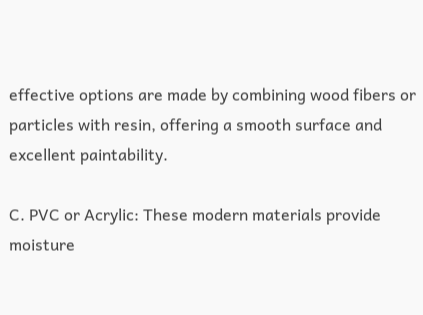effective options are made by combining wood fibers or particles with resin, offering a smooth surface and excellent paintability.

C. PVC or Acrylic: These modern materials provide moisture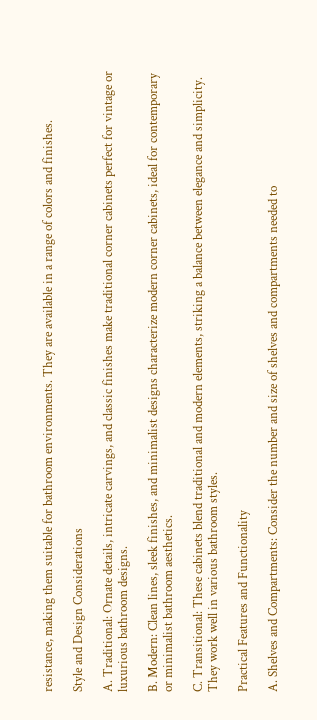resistance, making them suitable for bathroom environments. They are available in a range of colors and finishes.

Style and Design Considerations

A. Traditional: Ornate details, intricate carvings, and classic finishes make traditional corner cabinets perfect for vintage or luxurious bathroom designs.

B. Modern: Clean lines, sleek finishes, and minimalist designs characterize modern corner cabinets, ideal for contemporary or minimalist bathroom aesthetics.

C. Transitional: These cabinets blend traditional and modern elements, striking a balance between elegance and simplicity. They work well in various bathroom styles.

Practical Features and Functionality

A. Shelves and Compartments: Consider the number and size of shelves and compartments needed to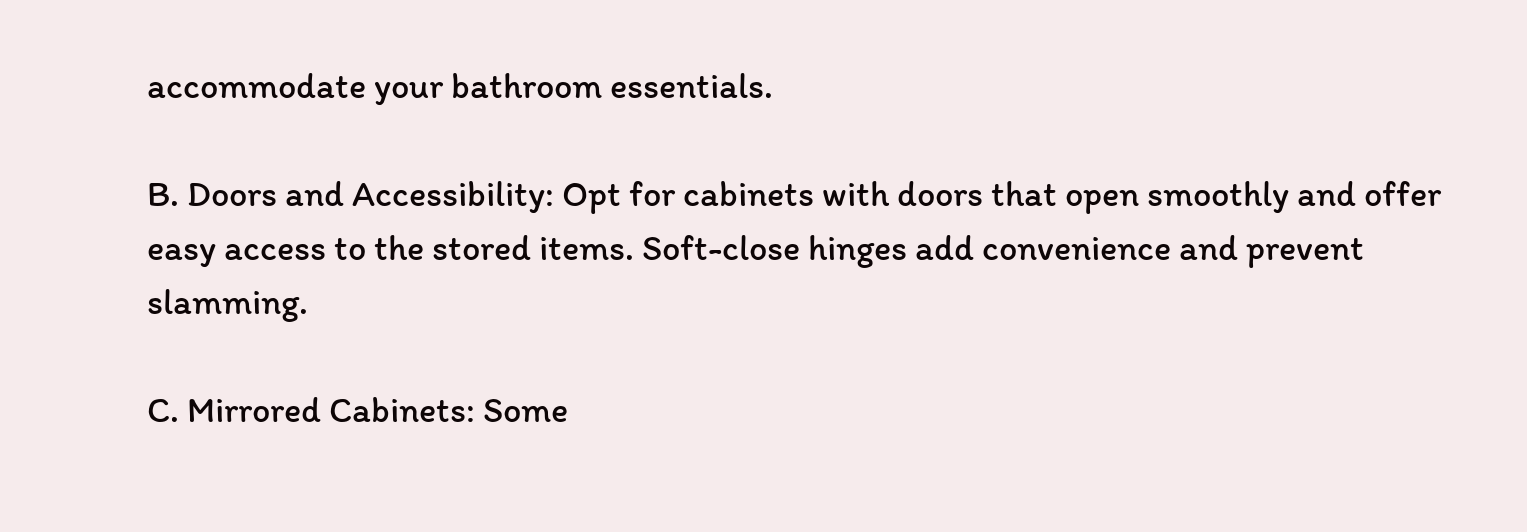accommodate your bathroom essentials.

B. Doors and Accessibility: Opt for cabinets with doors that open smoothly and offer easy access to the stored items. Soft-close hinges add convenience and prevent slamming.

C. Mirrored Cabinets: Some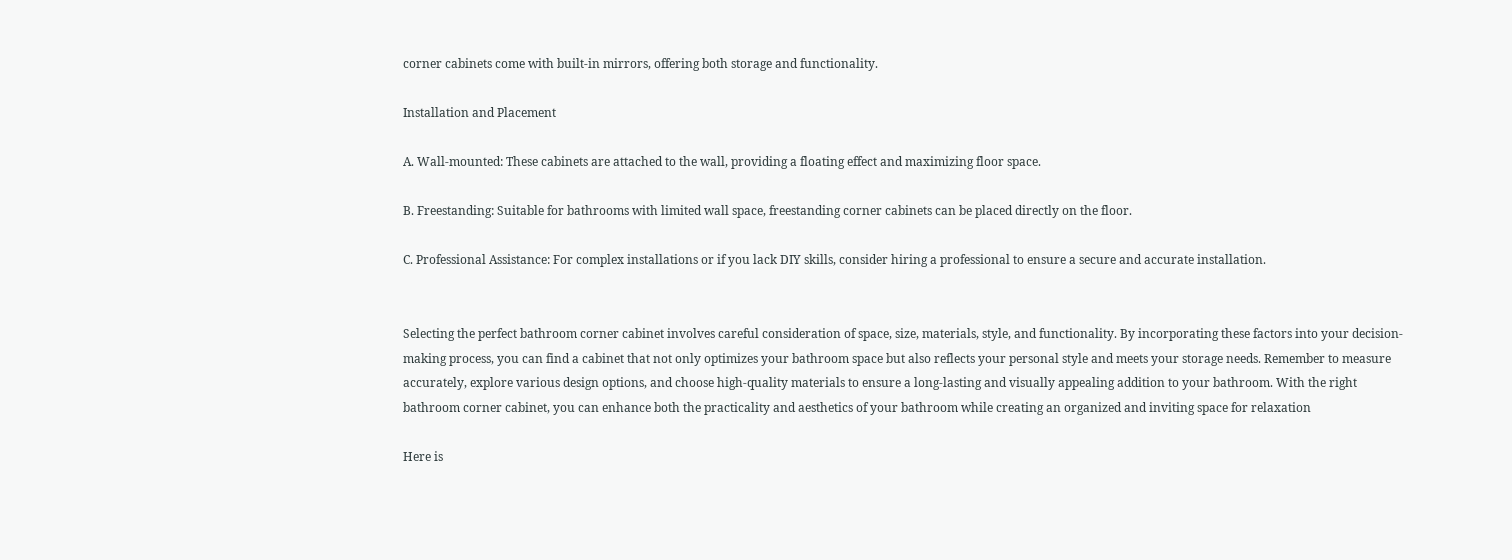corner cabinets come with built-in mirrors, offering both storage and functionality.

Installation and Placement

A. Wall-mounted: These cabinets are attached to the wall, providing a floating effect and maximizing floor space.

B. Freestanding: Suitable for bathrooms with limited wall space, freestanding corner cabinets can be placed directly on the floor.

C. Professional Assistance: For complex installations or if you lack DIY skills, consider hiring a professional to ensure a secure and accurate installation.


Selecting the perfect bathroom corner cabinet involves careful consideration of space, size, materials, style, and functionality. By incorporating these factors into your decision-making process, you can find a cabinet that not only optimizes your bathroom space but also reflects your personal style and meets your storage needs. Remember to measure accurately, explore various design options, and choose high-quality materials to ensure a long-lasting and visually appealing addition to your bathroom. With the right bathroom corner cabinet, you can enhance both the practicality and aesthetics of your bathroom while creating an organized and inviting space for relaxation

Here is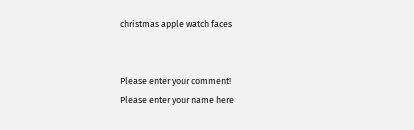christmas apple watch faces


Please enter your comment!
Please enter your name here